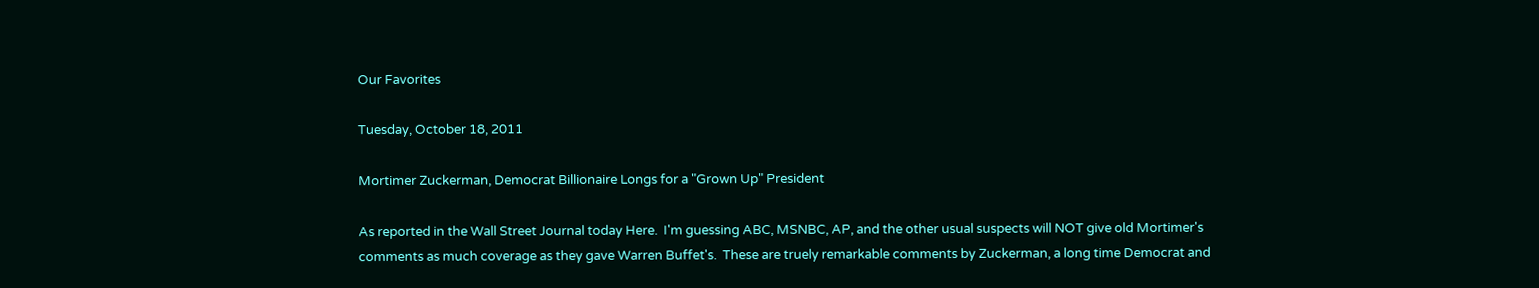Our Favorites

Tuesday, October 18, 2011

Mortimer Zuckerman, Democrat Billionaire Longs for a "Grown Up" President

As reported in the Wall Street Journal today Here.  I'm guessing ABC, MSNBC, AP, and the other usual suspects will NOT give old Mortimer's comments as much coverage as they gave Warren Buffet's.  These are truely remarkable comments by Zuckerman, a long time Democrat and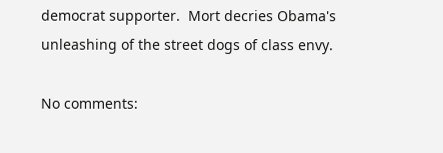democrat supporter.  Mort decries Obama's unleashing of the street dogs of class envy.

No comments: